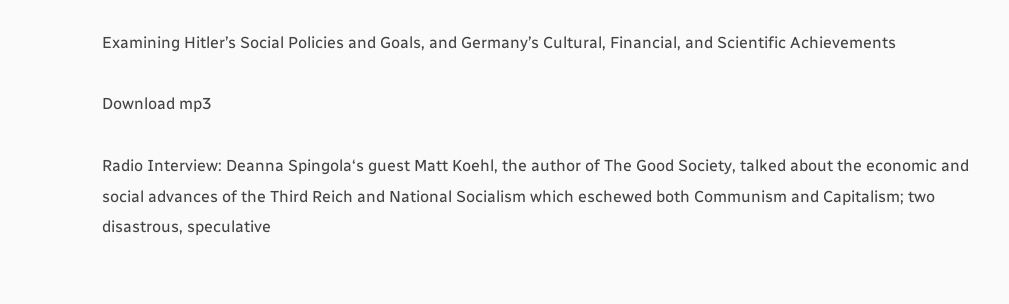Examining Hitler’s Social Policies and Goals, and Germany’s Cultural, Financial, and Scientific Achievements

Download mp3

Radio Interview: Deanna Spingola‘s guest Matt Koehl, the author of The Good Society, talked about the economic and social advances of the Third Reich and National Socialism which eschewed both Communism and Capitalism; two disastrous, speculative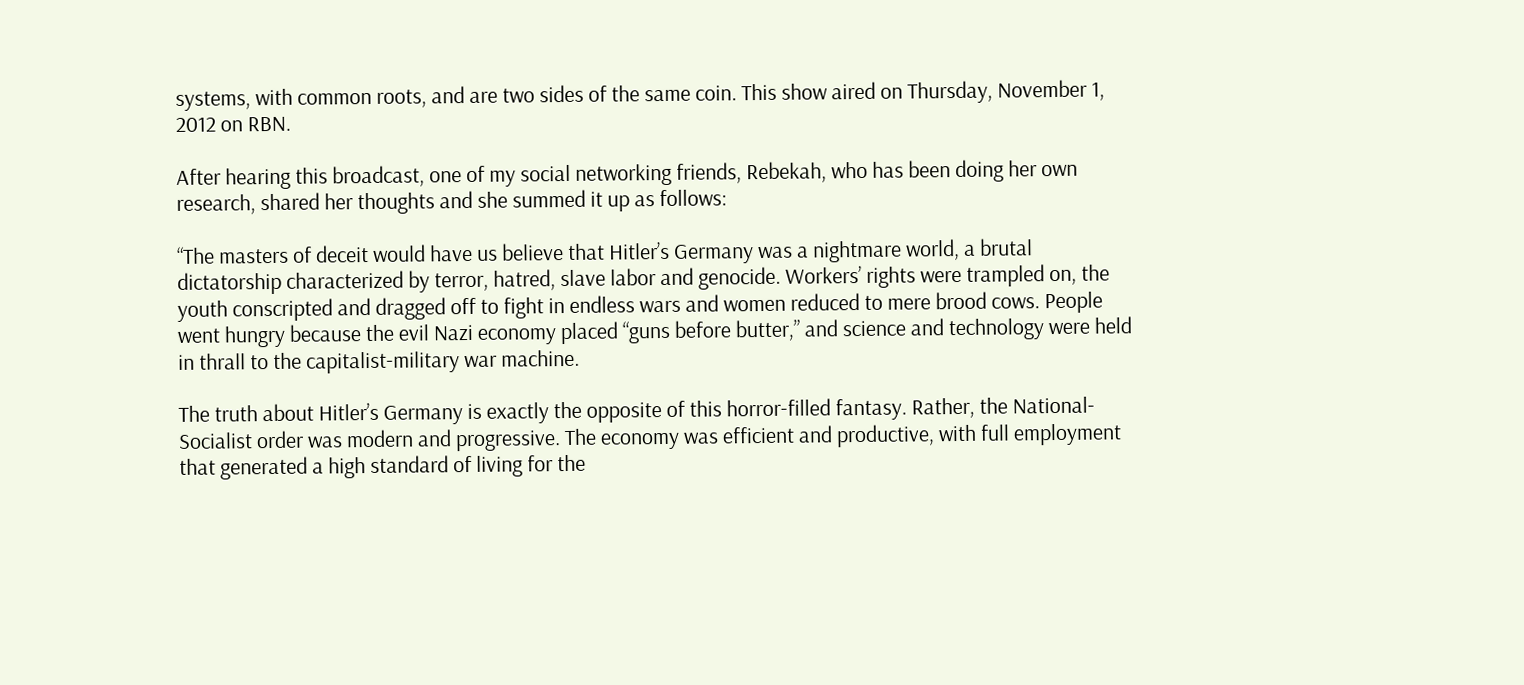systems, with common roots, and are two sides of the same coin. This show aired on Thursday, November 1, 2012 on RBN.

After hearing this broadcast, one of my social networking friends, Rebekah, who has been doing her own research, shared her thoughts and she summed it up as follows:

“The masters of deceit would have us believe that Hitler’s Germany was a nightmare world, a brutal dictatorship characterized by terror, hatred, slave labor and genocide. Workers’ rights were trampled on, the youth conscripted and dragged off to fight in endless wars and women reduced to mere brood cows. People went hungry because the evil Nazi economy placed “guns before butter,” and science and technology were held in thrall to the capitalist-military war machine.

The truth about Hitler’s Germany is exactly the opposite of this horror-filled fantasy. Rather, the National-Socialist order was modern and progressive. The economy was efficient and productive, with full employment that generated a high standard of living for the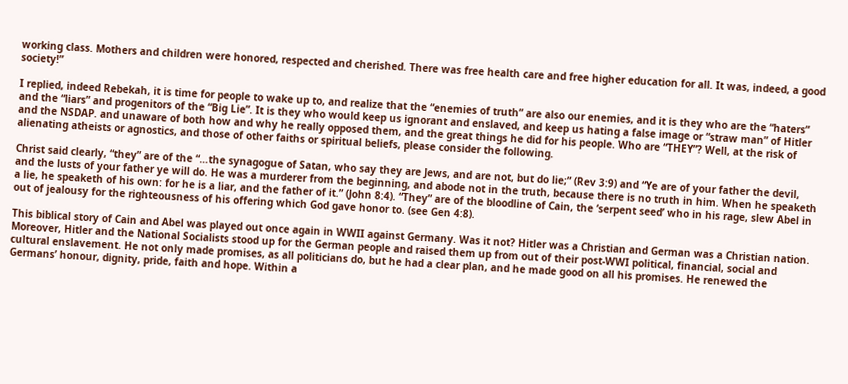working class. Mothers and children were honored, respected and cherished. There was free health care and free higher education for all. It was, indeed, a good society!”

I replied, indeed Rebekah, it is time for people to wake up to, and realize that the “enemies of truth” are also our enemies, and it is they who are the “haters” and the “liars” and progenitors of the “Big Lie”. It is they who would keep us ignorant and enslaved, and keep us hating a false image or “straw man” of Hitler and the NSDAP. and unaware of both how and why he really opposed them, and the great things he did for his people. Who are “THEY”? Well, at the risk of alienating atheists or agnostics, and those of other faiths or spiritual beliefs, please consider the following.

Christ said clearly, “they” are of the “…the synagogue of Satan, who say they are Jews, and are not, but do lie;” (Rev 3:9) and “Ye are of your father the devil, and the lusts of your father ye will do. He was a murderer from the beginning, and abode not in the truth, because there is no truth in him. When he speaketh a lie, he speaketh of his own: for he is a liar, and the father of it.” (John 8:4). “They” are of the bloodline of Cain, the ‘serpent seed’ who in his rage, slew Abel in out of jealousy for the righteousness of his offering which God gave honor to. (see Gen 4:8).

This biblical story of Cain and Abel was played out once again in WWII against Germany. Was it not? Hitler was a Christian and German was a Christian nation. Moreover, Hitler and the National Socialists stood up for the German people and raised them up from out of their post-WWI political, financial, social and cultural enslavement. He not only made promises, as all politicians do, but he had a clear plan, and he made good on all his promises. He renewed the Germans’ honour, dignity, pride, faith and hope. Within a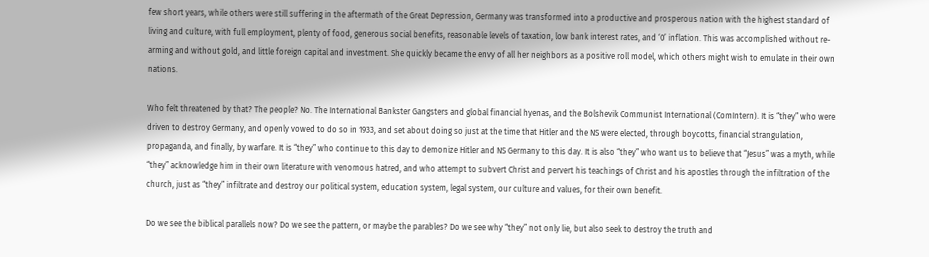few short years, while others were still suffering in the aftermath of the Great Depression, Germany was transformed into a productive and prosperous nation with the highest standard of living and culture, with full employment, plenty of food, generous social benefits, reasonable levels of taxation, low bank interest rates, and ‘0’ inflation. This was accomplished without re-arming and without gold, and little foreign capital and investment. She quickly became the envy of all her neighbors as a positive roll model, which others might wish to emulate in their own nations.

Who felt threatened by that? The people? No. The International Bankster Gangsters and global financial hyenas, and the Bolshevik Communist International (ComIntern). It is “they” who were driven to destroy Germany, and openly vowed to do so in 1933, and set about doing so just at the time that Hitler and the NS were elected, through boycotts, financial strangulation, propaganda, and finally, by warfare. It is “they” who continue to this day to demonize Hitler and NS Germany to this day. It is also “they” who want us to believe that “Jesus” was a myth, while “they” acknowledge him in their own literature with venomous hatred, and who attempt to subvert Christ and pervert his teachings of Christ and his apostles through the infiltration of the church, just as “they” infiltrate and destroy our political system, education system, legal system, our culture and values, for their own benefit.

Do we see the biblical parallels now? Do we see the pattern, or maybe the parables? Do we see why “they” not only lie, but also seek to destroy the truth and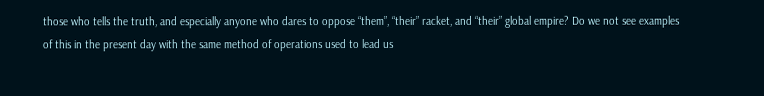those who tells the truth, and especially anyone who dares to oppose “them”, “their” racket, and “their” global empire? Do we not see examples of this in the present day with the same method of operations used to lead us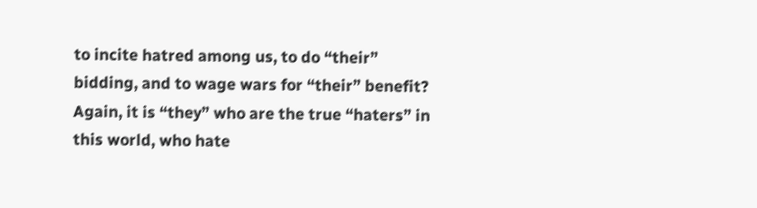to incite hatred among us, to do “their” bidding, and to wage wars for “their” benefit? Again, it is “they” who are the true “haters” in this world, who hate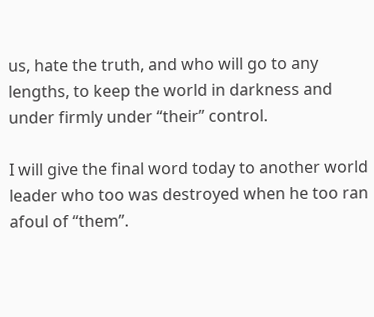us, hate the truth, and who will go to any lengths, to keep the world in darkness and under firmly under “their” control.

I will give the final word today to another world leader who too was destroyed when he too ran afoul of “them”.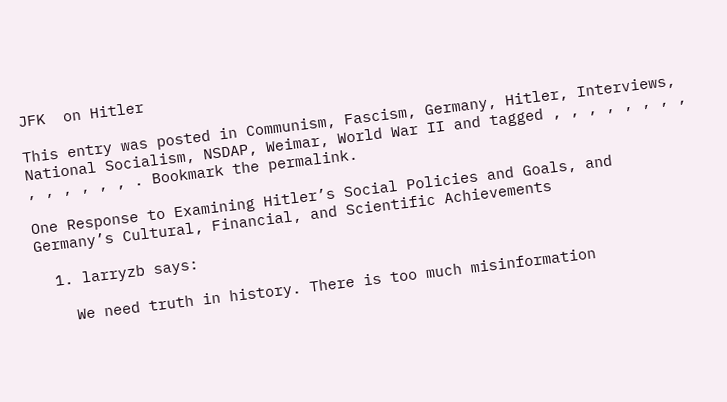JFK  on Hitler

This entry was posted in Communism, Fascism, Germany, Hitler, Interviews, National Socialism, NSDAP, Weimar, World War II and tagged , , , , , , , , , , , , , , . Bookmark the permalink.

One Response to Examining Hitler’s Social Policies and Goals, and Germany’s Cultural, Financial, and Scientific Achievements

  1. larryzb says:

    We need truth in history. There is too much misinformation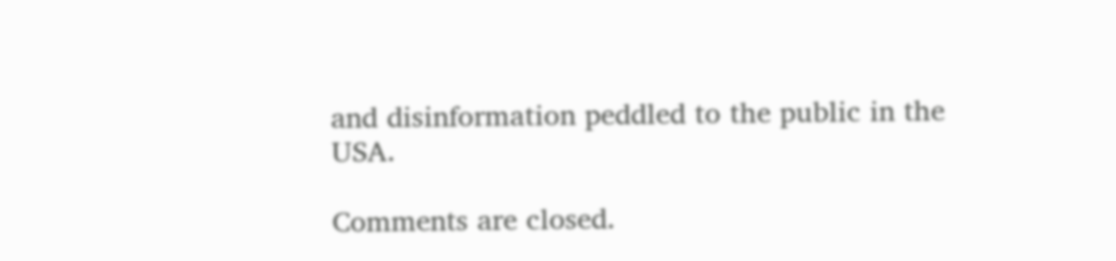and disinformation peddled to the public in the USA.

Comments are closed.